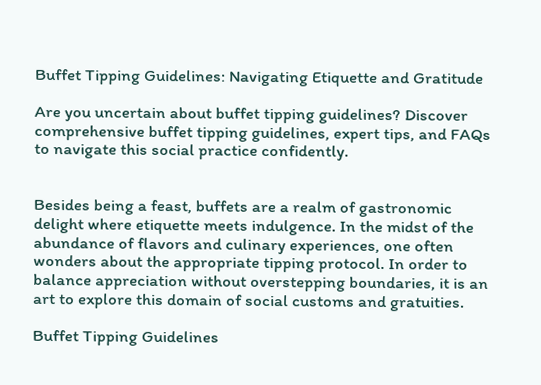Buffet Tipping Guidelines: Navigating Etiquette and Gratitude

Are you uncertain about buffet tipping guidelines? Discover comprehensive buffet tipping guidelines, expert tips, and FAQs to navigate this social practice confidently.


Besides being a feast, buffets are a realm of gastronomic delight where etiquette meets indulgence. In the midst of the abundance of flavors and culinary experiences, one often wonders about the appropriate tipping protocol. In order to balance appreciation without overstepping boundaries, it is an art to explore this domain of social customs and gratuities.

Buffet Tipping Guidelines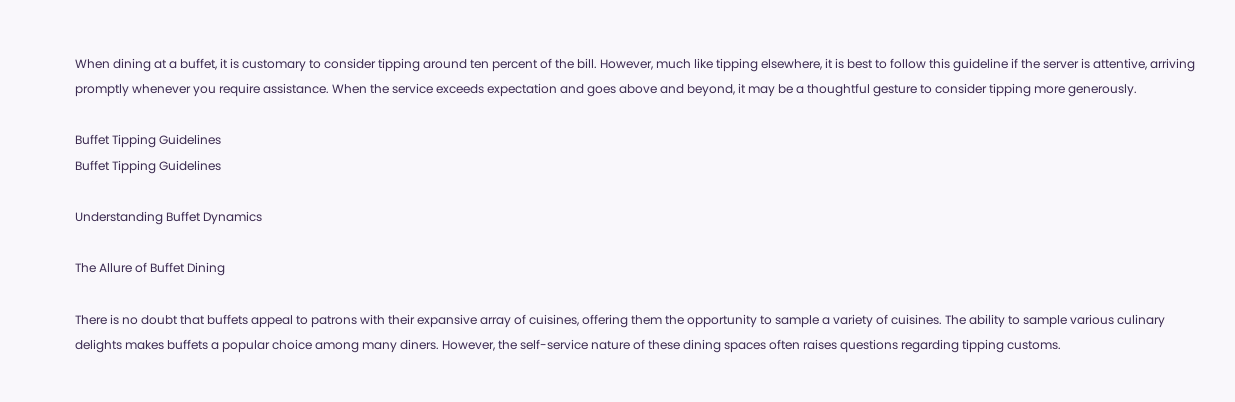When dining at a buffet, it is customary to consider tipping around ten percent of the bill. However, much like tipping elsewhere, it is best to follow this guideline if the server is attentive, arriving promptly whenever you require assistance. When the service exceeds expectation and goes above and beyond, it may be a thoughtful gesture to consider tipping more generously.

Buffet Tipping Guidelines
Buffet Tipping Guidelines

Understanding Buffet Dynamics

The Allure of Buffet Dining

There is no doubt that buffets appeal to patrons with their expansive array of cuisines, offering them the opportunity to sample a variety of cuisines. The ability to sample various culinary delights makes buffets a popular choice among many diners. However, the self-service nature of these dining spaces often raises questions regarding tipping customs.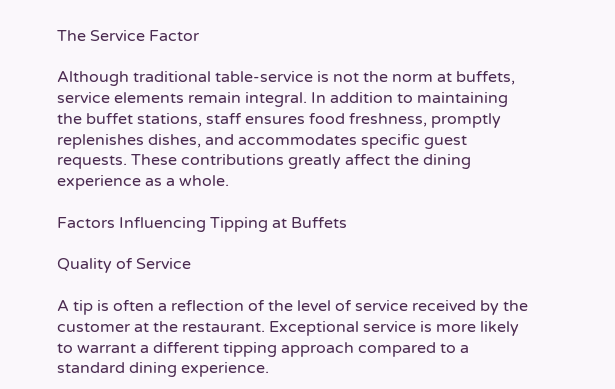The Service Factor

Although traditional table-service is not the norm at buffets, service elements remain integral. In addition to maintaining the buffet stations, staff ensures food freshness, promptly replenishes dishes, and accommodates specific guest requests. These contributions greatly affect the dining experience as a whole.

Factors Influencing Tipping at Buffets

Quality of Service

A tip is often a reflection of the level of service received by the customer at the restaurant. Exceptional service is more likely to warrant a different tipping approach compared to a standard dining experience.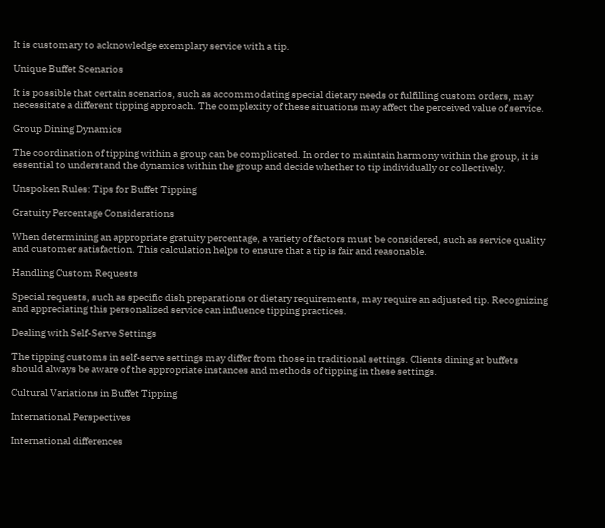It is customary to acknowledge exemplary service with a tip.

Unique Buffet Scenarios

It is possible that certain scenarios, such as accommodating special dietary needs or fulfilling custom orders, may necessitate a different tipping approach. The complexity of these situations may affect the perceived value of service.

Group Dining Dynamics

The coordination of tipping within a group can be complicated. In order to maintain harmony within the group, it is essential to understand the dynamics within the group and decide whether to tip individually or collectively.

Unspoken Rules: Tips for Buffet Tipping

Gratuity Percentage Considerations

When determining an appropriate gratuity percentage, a variety of factors must be considered, such as service quality and customer satisfaction. This calculation helps to ensure that a tip is fair and reasonable.

Handling Custom Requests

Special requests, such as specific dish preparations or dietary requirements, may require an adjusted tip. Recognizing and appreciating this personalized service can influence tipping practices.

Dealing with Self-Serve Settings

The tipping customs in self-serve settings may differ from those in traditional settings. Clients dining at buffets should always be aware of the appropriate instances and methods of tipping in these settings.

Cultural Variations in Buffet Tipping

International Perspectives

International differences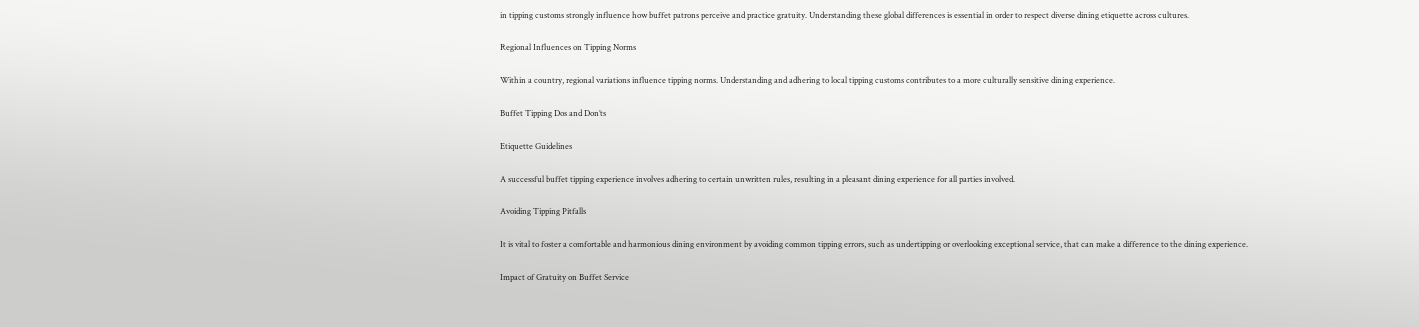in tipping customs strongly influence how buffet patrons perceive and practice gratuity. Understanding these global differences is essential in order to respect diverse dining etiquette across cultures.

Regional Influences on Tipping Norms

Within a country, regional variations influence tipping norms. Understanding and adhering to local tipping customs contributes to a more culturally sensitive dining experience.

Buffet Tipping Dos and Don’ts

Etiquette Guidelines

A successful buffet tipping experience involves adhering to certain unwritten rules, resulting in a pleasant dining experience for all parties involved.

Avoiding Tipping Pitfalls

It is vital to foster a comfortable and harmonious dining environment by avoiding common tipping errors, such as undertipping or overlooking exceptional service, that can make a difference to the dining experience.

Impact of Gratuity on Buffet Service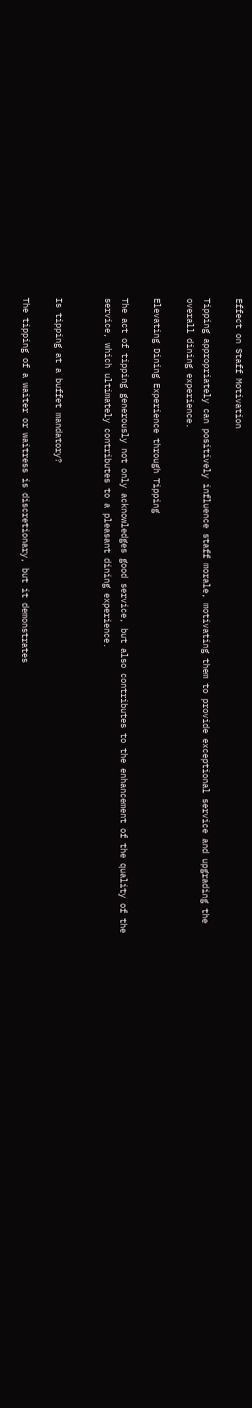Effect on Staff Motivation

Tipping appropriately can positively influence staff morale, motivating them to provide exceptional service and upgrading the overall dining experience.

Elevating Dining Experience through Tipping

The act of tipping generously not only acknowledges good service, but also contributes to the enhancement of the quality of the service, which ultimately contributes to a pleasant dining experience.


Is tipping at a buffet mandatory?

The tipping of a waiter or waitress is discretionary, but it demonstrates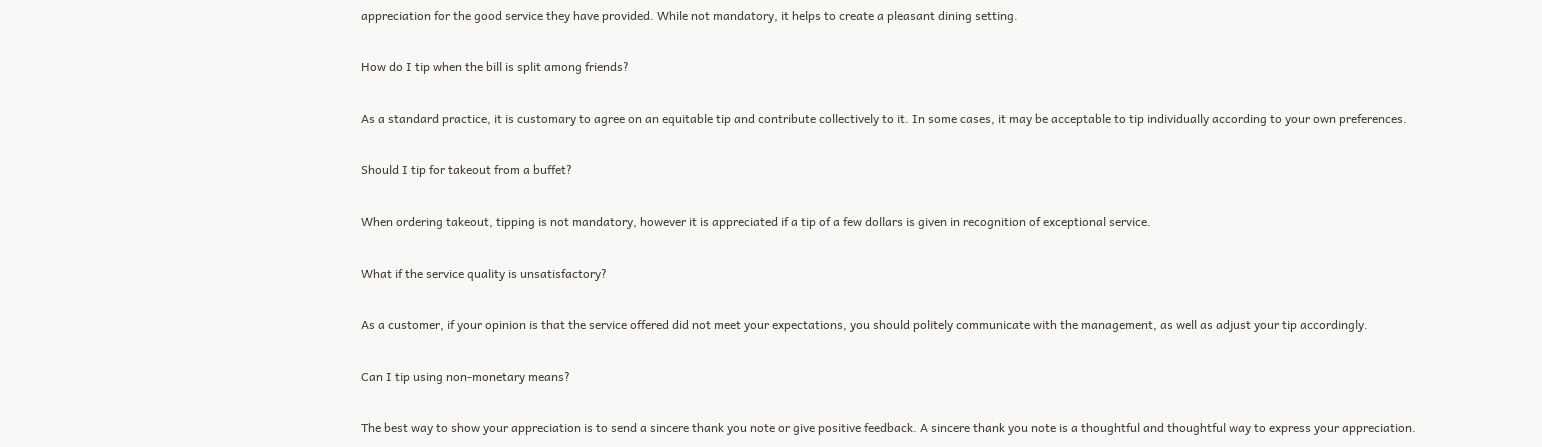appreciation for the good service they have provided. While not mandatory, it helps to create a pleasant dining setting.

How do I tip when the bill is split among friends?

As a standard practice, it is customary to agree on an equitable tip and contribute collectively to it. In some cases, it may be acceptable to tip individually according to your own preferences.

Should I tip for takeout from a buffet?

When ordering takeout, tipping is not mandatory, however it is appreciated if a tip of a few dollars is given in recognition of exceptional service.

What if the service quality is unsatisfactory?

As a customer, if your opinion is that the service offered did not meet your expectations, you should politely communicate with the management, as well as adjust your tip accordingly.

Can I tip using non-monetary means?

The best way to show your appreciation is to send a sincere thank you note or give positive feedback. A sincere thank you note is a thoughtful and thoughtful way to express your appreciation.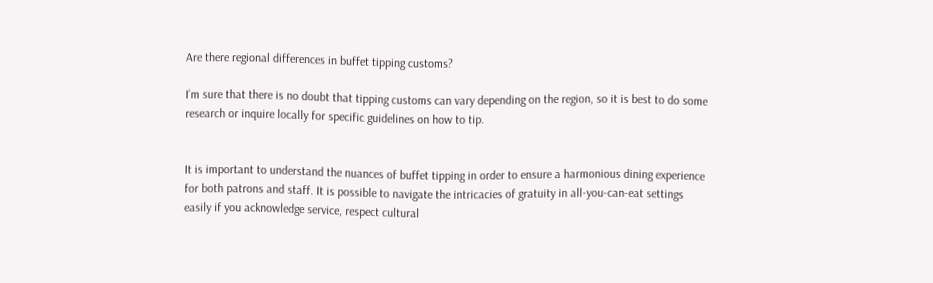Are there regional differences in buffet tipping customs?

I’m sure that there is no doubt that tipping customs can vary depending on the region, so it is best to do some research or inquire locally for specific guidelines on how to tip.


It is important to understand the nuances of buffet tipping in order to ensure a harmonious dining experience for both patrons and staff. It is possible to navigate the intricacies of gratuity in all-you-can-eat settings easily if you acknowledge service, respect cultural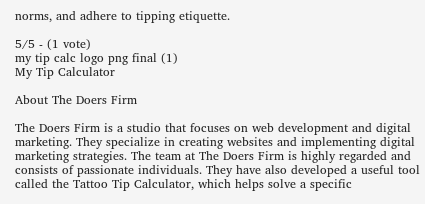norms, and adhere to tipping etiquette.

5/5 - (1 vote)
my tip calc logo png final (1)
My Tip Calculator

About The Doers Firm

The Doers Firm is a studio that focuses on web development and digital marketing. They specialize in creating websites and implementing digital marketing strategies. The team at The Doers Firm is highly regarded and consists of passionate individuals. They have also developed a useful tool called the Tattoo Tip Calculator, which helps solve a specific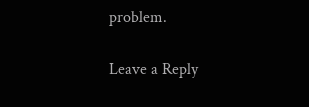problem.

Leave a Reply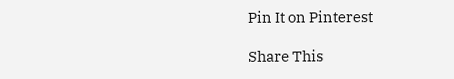Pin It on Pinterest

Share This